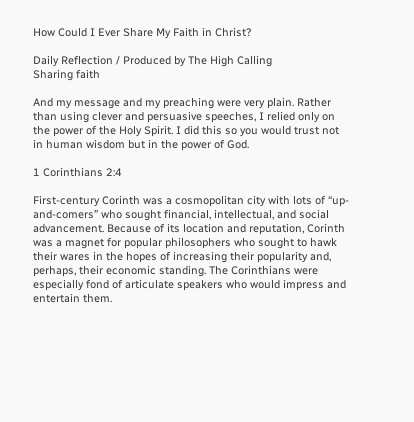How Could I Ever Share My Faith in Christ?

Daily Reflection / Produced by The High Calling
Sharing faith

And my message and my preaching were very plain. Rather than using clever and persuasive speeches, I relied only on the power of the Holy Spirit. I did this so you would trust not in human wisdom but in the power of God.

1 Corinthians 2:4

First-century Corinth was a cosmopolitan city with lots of “up-and-comers” who sought financial, intellectual, and social advancement. Because of its location and reputation, Corinth was a magnet for popular philosophers who sought to hawk their wares in the hopes of increasing their popularity and, perhaps, their economic standing. The Corinthians were especially fond of articulate speakers who would impress and entertain them.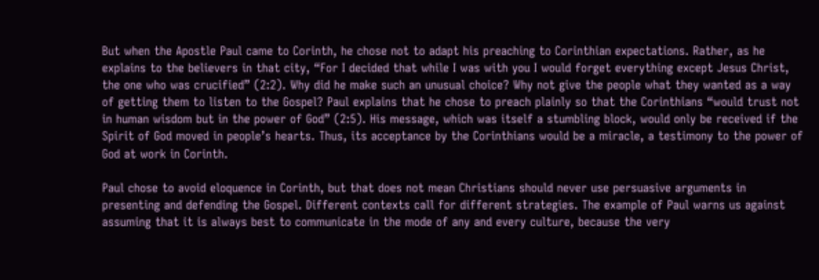But when the Apostle Paul came to Corinth, he chose not to adapt his preaching to Corinthian expectations. Rather, as he explains to the believers in that city, “For I decided that while I was with you I would forget everything except Jesus Christ, the one who was crucified” (2:2). Why did he make such an unusual choice? Why not give the people what they wanted as a way of getting them to listen to the Gospel? Paul explains that he chose to preach plainly so that the Corinthians “would trust not in human wisdom but in the power of God” (2:5). His message, which was itself a stumbling block, would only be received if the Spirit of God moved in people’s hearts. Thus, its acceptance by the Corinthians would be a miracle, a testimony to the power of God at work in Corinth.

Paul chose to avoid eloquence in Corinth, but that does not mean Christians should never use persuasive arguments in presenting and defending the Gospel. Different contexts call for different strategies. The example of Paul warns us against assuming that it is always best to communicate in the mode of any and every culture, because the very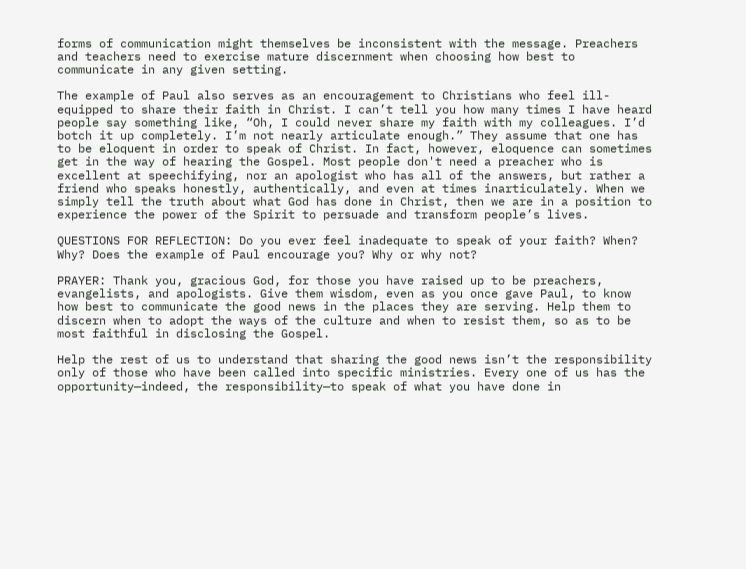forms of communication might themselves be inconsistent with the message. Preachers and teachers need to exercise mature discernment when choosing how best to communicate in any given setting.

The example of Paul also serves as an encouragement to Christians who feel ill-equipped to share their faith in Christ. I can’t tell you how many times I have heard people say something like, “Oh, I could never share my faith with my colleagues. I’d botch it up completely. I’m not nearly articulate enough.” They assume that one has to be eloquent in order to speak of Christ. In fact, however, eloquence can sometimes get in the way of hearing the Gospel. Most people don't need a preacher who is excellent at speechifying, nor an apologist who has all of the answers, but rather a friend who speaks honestly, authentically, and even at times inarticulately. When we simply tell the truth about what God has done in Christ, then we are in a position to experience the power of the Spirit to persuade and transform people’s lives.

QUESTIONS FOR REFLECTION: Do you ever feel inadequate to speak of your faith? When? Why? Does the example of Paul encourage you? Why or why not?

PRAYER: Thank you, gracious God, for those you have raised up to be preachers, evangelists, and apologists. Give them wisdom, even as you once gave Paul, to know how best to communicate the good news in the places they are serving. Help them to discern when to adopt the ways of the culture and when to resist them, so as to be most faithful in disclosing the Gospel.

Help the rest of us to understand that sharing the good news isn’t the responsibility only of those who have been called into specific ministries. Every one of us has the opportunity—indeed, the responsibility—to speak of what you have done in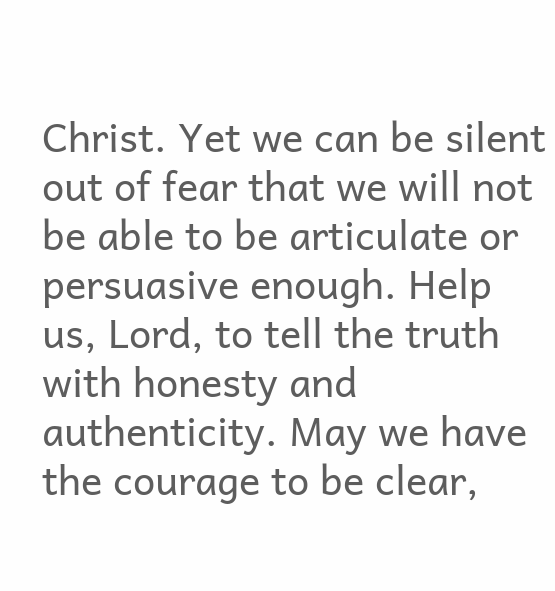Christ. Yet we can be silent out of fear that we will not be able to be articulate or persuasive enough. Help us, Lord, to tell the truth with honesty and authenticity. May we have the courage to be clear,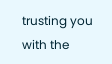trusting you with the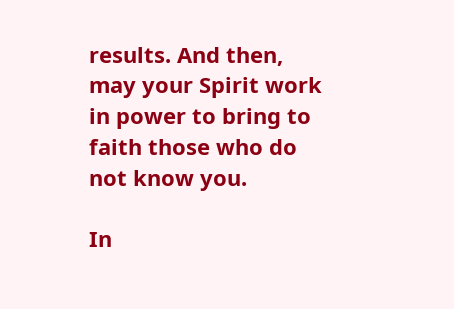results. And then, may your Spirit work in power to bring to faith those who do not know you.

In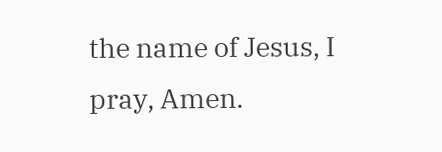the name of Jesus, I pray, Amen.